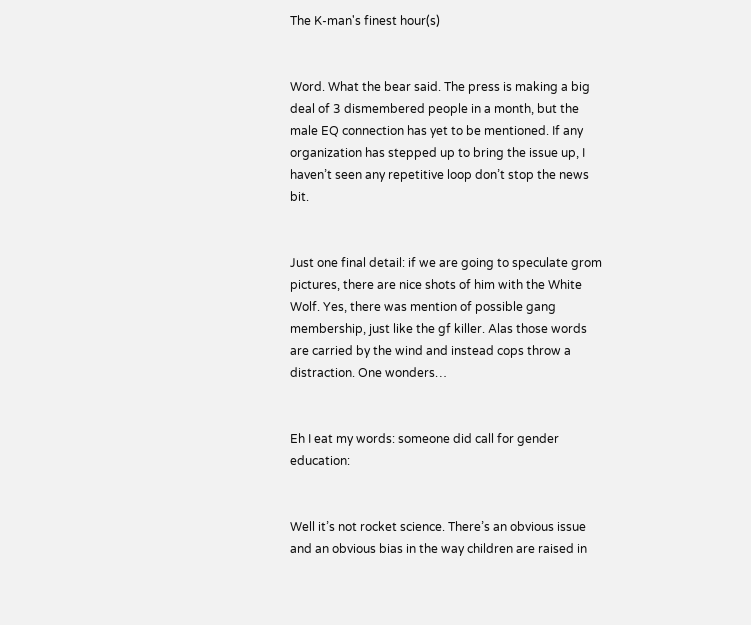The K-man's finest hour(s)


Word. What the bear said. The press is making a big deal of 3 dismembered people in a month, but the male EQ connection has yet to be mentioned. If any organization has stepped up to bring the issue up, I haven’t seen any repetitive loop don’t stop the news bit.


Just one final detail: if we are going to speculate grom pictures, there are nice shots of him with the White Wolf. Yes, there was mention of possible gang membership, just like the gf killer. Alas those words are carried by the wind and instead cops throw a distraction. One wonders…


Eh I eat my words: someone did call for gender education:


Well it’s not rocket science. There’s an obvious issue and an obvious bias in the way children are raised in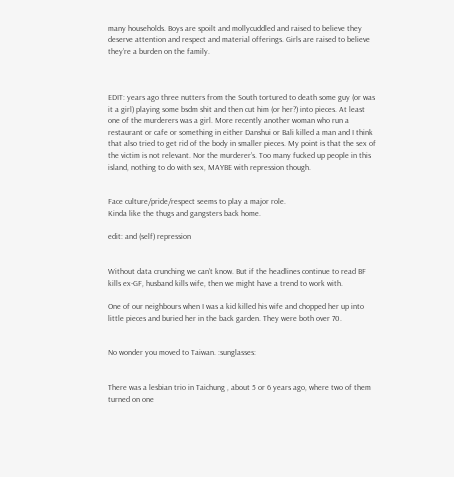many households. Boys are spoilt and mollycuddled and raised to believe they deserve attention and respect and material offerings. Girls are raised to believe they’re a burden on the family.



EDIT: years ago three nutters from the South tortured to death some guy (or was it a girl) playing some bsdm shit and then cut him (or her?) into pieces. At least one of the murderers was a girl. More recently another woman who run a restaurant or cafe or something in either Danshui or Bali killed a man and I think that also tried to get rid of the body in smaller pieces. My point is that the sex of the victim is not relevant. Nor the murderer’s. Too many fucked up people in this island, nothing to do with sex, MAYBE with repression though.


Face culture/pride/respect seems to play a major role.
Kinda like the thugs and gangsters back home.

edit: and (self) repression


Without data crunching we can’t know. But if the headlines continue to read BF kills ex-GF, husband kills wife, then we might have a trend to work with.

One of our neighbours when I was a kid killed his wife and chopped her up into little pieces and buried her in the back garden. They were both over 70.


No wonder you moved to Taiwan. :sunglasses:


There was a lesbian trio in Taichung , about 5 or 6 years ago, where two of them turned on one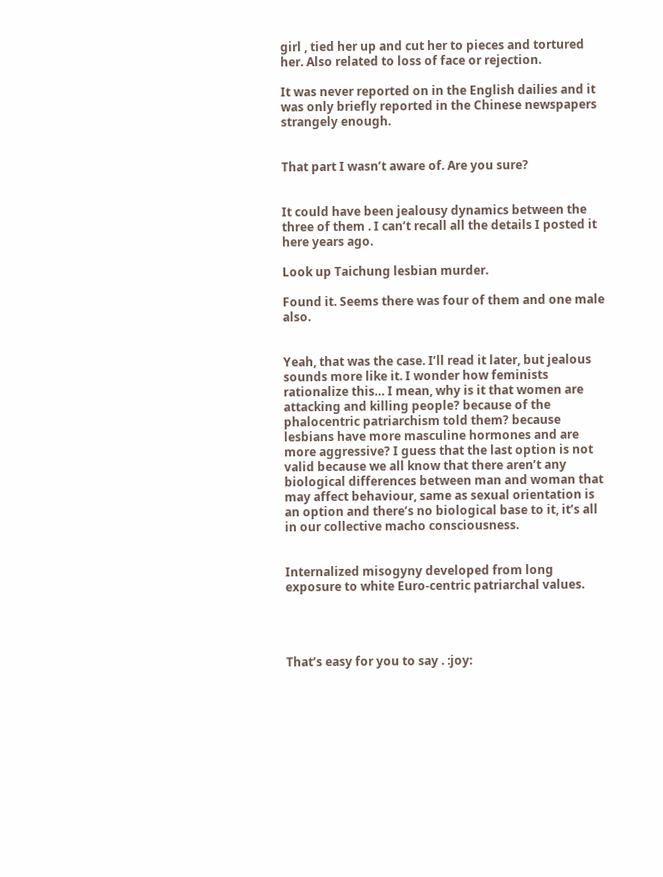girl , tied her up and cut her to pieces and tortured her. Also related to loss of face or rejection.

It was never reported on in the English dailies and it was only briefly reported in the Chinese newspapers strangely enough.


That part I wasn’t aware of. Are you sure?


It could have been jealousy dynamics between the three of them . I can’t recall all the details I posted it here years ago.

Look up Taichung lesbian murder.

Found it. Seems there was four of them and one male also.


Yeah, that was the case. I’ll read it later, but jealous sounds more like it. I wonder how feminists rationalize this… I mean, why is it that women are attacking and killing people? because of the phalocentric patriarchism told them? because lesbians have more masculine hormones and are more aggressive? I guess that the last option is not valid because we all know that there aren’t any biological differences between man and woman that may affect behaviour, same as sexual orientation is an option and there’s no biological base to it, it’s all in our collective macho consciousness.


Internalized misogyny developed from long exposure to white Euro-centric patriarchal values.




That’s easy for you to say . :joy: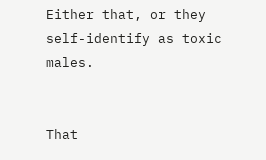Either that, or they self-identify as toxic males.


That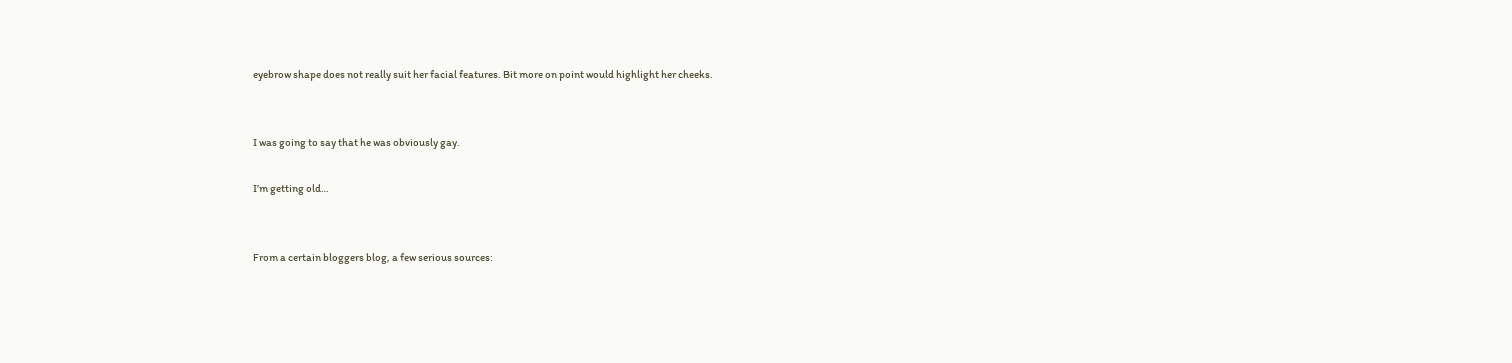eyebrow shape does not really suit her facial features. Bit more on point would highlight her cheeks.


I was going to say that he was obviously gay.

I’m getting old…


From a certain bloggers blog, a few serious sources: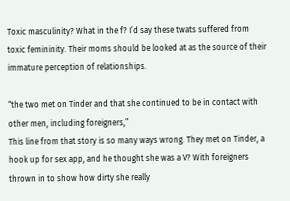Toxic masculinity? What in the f? I’d say these twats suffered from toxic femininity. Their moms should be looked at as the source of their immature perception of relationships.

“the two met on Tinder and that she continued to be in contact with other men, including foreigners,”
This line from that story is so many ways wrong. They met on Tinder, a hook up for sex app, and he thought she was a V? With foreigners thrown in to show how dirty she really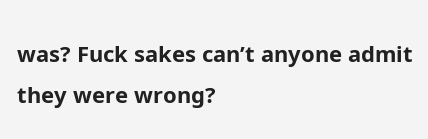was? Fuck sakes can’t anyone admit they were wrong?